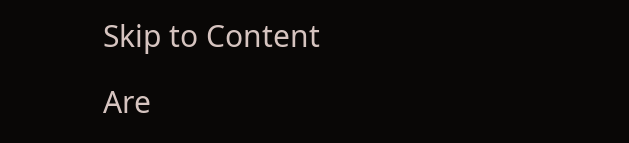Skip to Content

Are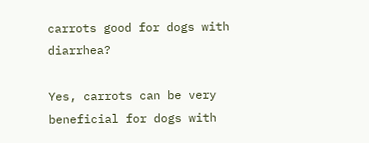carrots good for dogs with diarrhea?

Yes, carrots can be very beneficial for dogs with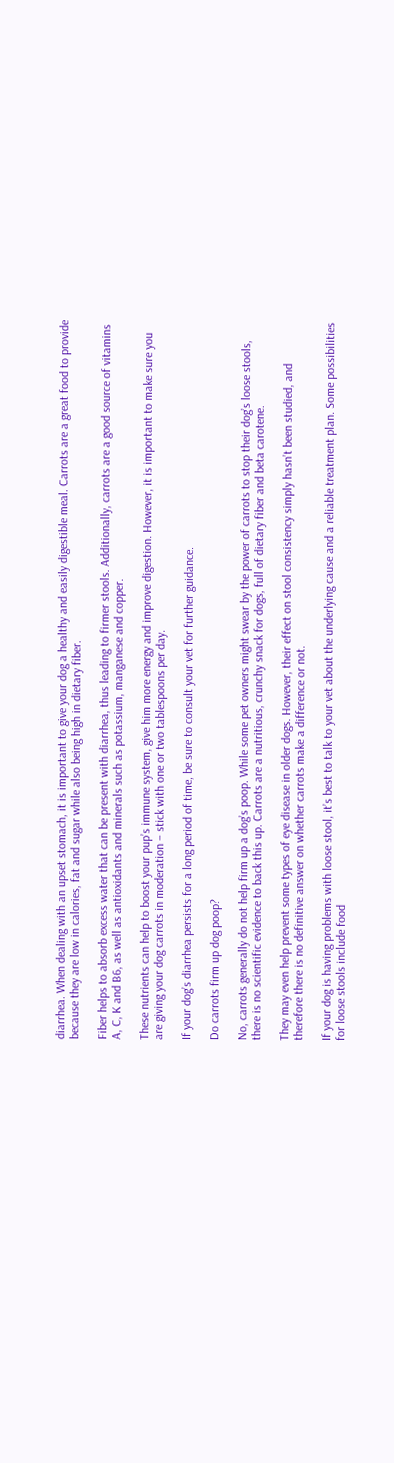diarrhea. When dealing with an upset stomach, it is important to give your dog a healthy and easily digestible meal. Carrots are a great food to provide because they are low in calories, fat and sugar while also being high in dietary fiber.

Fiber helps to absorb excess water that can be present with diarrhea, thus leading to firmer stools. Additionally, carrots are a good source of vitamins A, C, K and B6, as well as antioxidants and minerals such as potassium, manganese and copper.

These nutrients can help to boost your pup’s immune system, give him more energy and improve digestion. However, it is important to make sure you are giving your dog carrots in moderation – stick with one or two tablespoons per day.

If your dog’s diarrhea persists for a long period of time, be sure to consult your vet for further guidance.

Do carrots firm up dog poop?

No, carrots generally do not help firm up a dog’s poop. While some pet owners might swear by the power of carrots to stop their dog’s loose stools, there is no scientific evidence to back this up. Carrots are a nutritious, crunchy snack for dogs, full of dietary fiber and beta carotene.

They may even help prevent some types of eye disease in older dogs. However, their effect on stool consistency simply hasn’t been studied, and therefore there is no definitive answer on whether carrots make a difference or not.

If your dog is having problems with loose stool, it’s best to talk to your vet about the underlying cause and a reliable treatment plan. Some possibilities for loose stools include food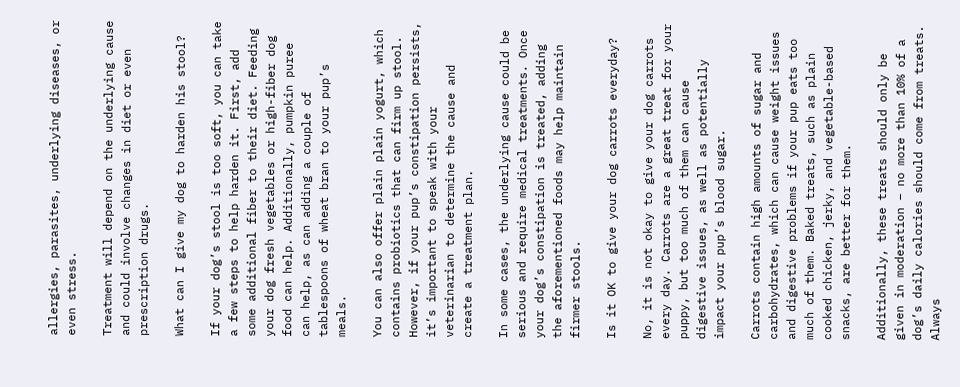allergies, parasites, underlying diseases, or even stress.

Treatment will depend on the underlying cause and could involve changes in diet or even prescription drugs.

What can I give my dog to harden his stool?

If your dog’s stool is too soft, you can take a few steps to help harden it. First, add some additional fiber to their diet. Feeding your dog fresh vegetables or high-fiber dog food can help. Additionally, pumpkin puree can help, as can adding a couple of tablespoons of wheat bran to your pup’s meals.

You can also offer plain plain yogurt, which contains probiotics that can firm up stool. However, if your pup’s constipation persists, it’s important to speak with your veterinarian to determine the cause and create a treatment plan.

In some cases, the underlying cause could be serious and require medical treatments. Once your dog’s constipation is treated, adding the aforementioned foods may help maintain firmer stools.

Is it OK to give your dog carrots everyday?

No, it is not okay to give your dog carrots every day. Carrots are a great treat for your puppy, but too much of them can cause digestive issues, as well as potentially impact your pup’s blood sugar.

Carrots contain high amounts of sugar and carbohydrates, which can cause weight issues and digestive problems if your pup eats too much of them. Baked treats, such as plain cooked chicken, jerky, and vegetable-based snacks, are better for them.

Additionally, these treats should only be given in moderation – no more than 10% of a dog’s daily calories should come from treats. Always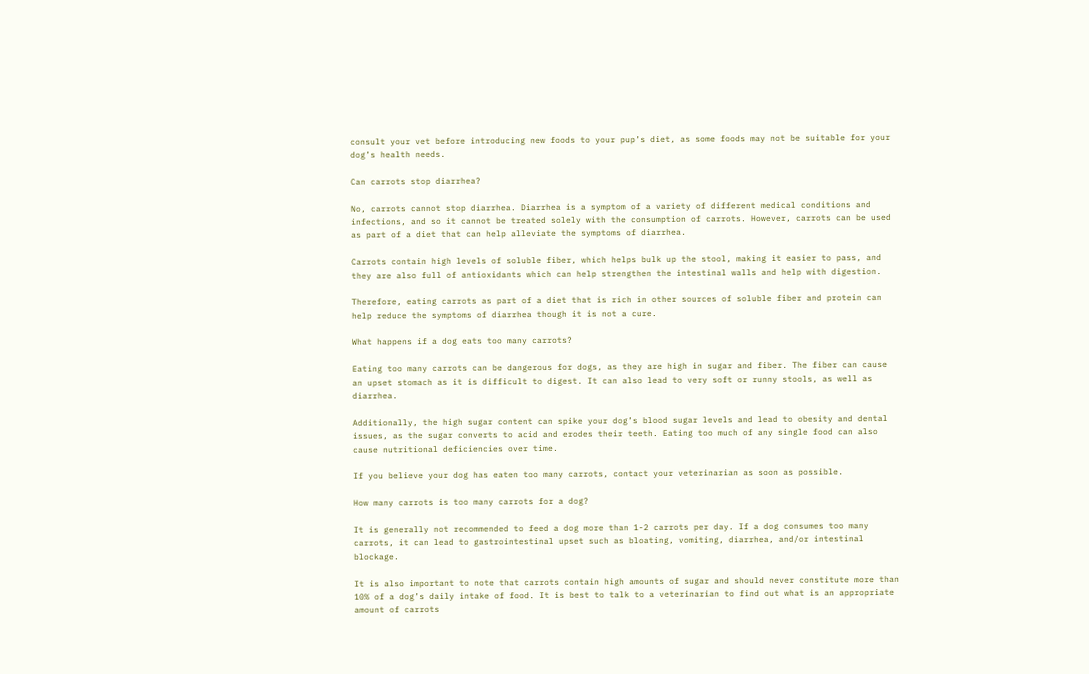consult your vet before introducing new foods to your pup’s diet, as some foods may not be suitable for your dog’s health needs.

Can carrots stop diarrhea?

No, carrots cannot stop diarrhea. Diarrhea is a symptom of a variety of different medical conditions and infections, and so it cannot be treated solely with the consumption of carrots. However, carrots can be used as part of a diet that can help alleviate the symptoms of diarrhea.

Carrots contain high levels of soluble fiber, which helps bulk up the stool, making it easier to pass, and they are also full of antioxidants which can help strengthen the intestinal walls and help with digestion.

Therefore, eating carrots as part of a diet that is rich in other sources of soluble fiber and protein can help reduce the symptoms of diarrhea though it is not a cure.

What happens if a dog eats too many carrots?

Eating too many carrots can be dangerous for dogs, as they are high in sugar and fiber. The fiber can cause an upset stomach as it is difficult to digest. It can also lead to very soft or runny stools, as well as diarrhea.

Additionally, the high sugar content can spike your dog’s blood sugar levels and lead to obesity and dental issues, as the sugar converts to acid and erodes their teeth. Eating too much of any single food can also cause nutritional deficiencies over time.

If you believe your dog has eaten too many carrots, contact your veterinarian as soon as possible.

How many carrots is too many carrots for a dog?

It is generally not recommended to feed a dog more than 1-2 carrots per day. If a dog consumes too many carrots, it can lead to gastrointestinal upset such as bloating, vomiting, diarrhea, and/or intestinal blockage.

It is also important to note that carrots contain high amounts of sugar and should never constitute more than 10% of a dog’s daily intake of food. It is best to talk to a veterinarian to find out what is an appropriate amount of carrots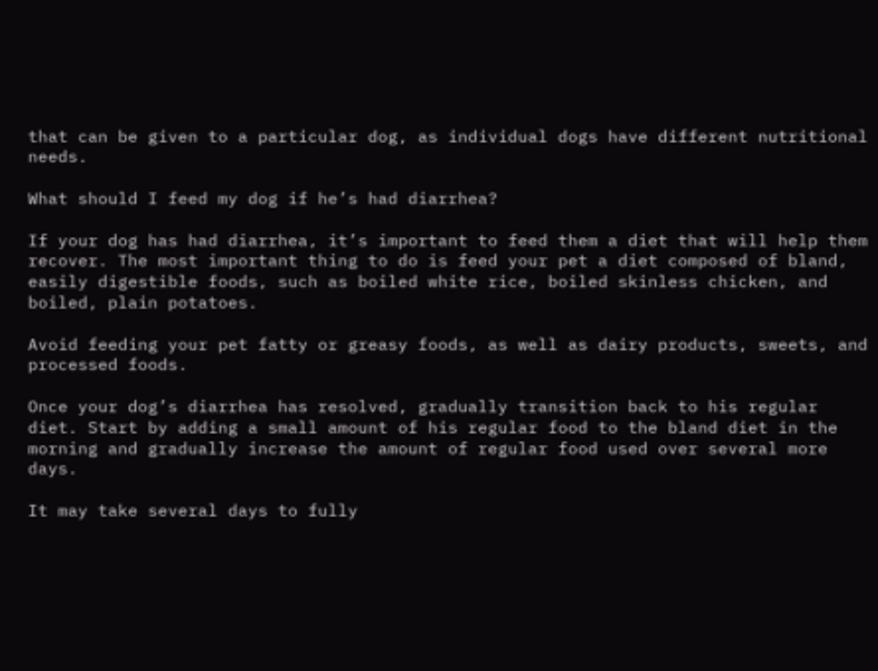that can be given to a particular dog, as individual dogs have different nutritional needs.

What should I feed my dog if he’s had diarrhea?

If your dog has had diarrhea, it’s important to feed them a diet that will help them recover. The most important thing to do is feed your pet a diet composed of bland, easily digestible foods, such as boiled white rice, boiled skinless chicken, and boiled, plain potatoes.

Avoid feeding your pet fatty or greasy foods, as well as dairy products, sweets, and processed foods.

Once your dog’s diarrhea has resolved, gradually transition back to his regular diet. Start by adding a small amount of his regular food to the bland diet in the morning and gradually increase the amount of regular food used over several more days.

It may take several days to fully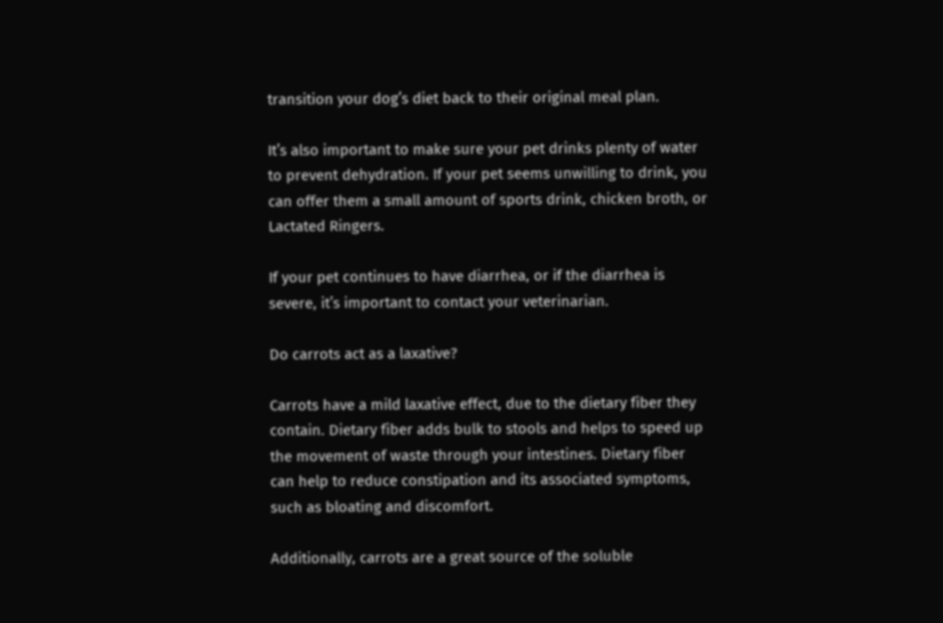transition your dog’s diet back to their original meal plan.

It’s also important to make sure your pet drinks plenty of water to prevent dehydration. If your pet seems unwilling to drink, you can offer them a small amount of sports drink, chicken broth, or Lactated Ringers.

If your pet continues to have diarrhea, or if the diarrhea is severe, it’s important to contact your veterinarian.

Do carrots act as a laxative?

Carrots have a mild laxative effect, due to the dietary fiber they contain. Dietary fiber adds bulk to stools and helps to speed up the movement of waste through your intestines. Dietary fiber can help to reduce constipation and its associated symptoms, such as bloating and discomfort.

Additionally, carrots are a great source of the soluble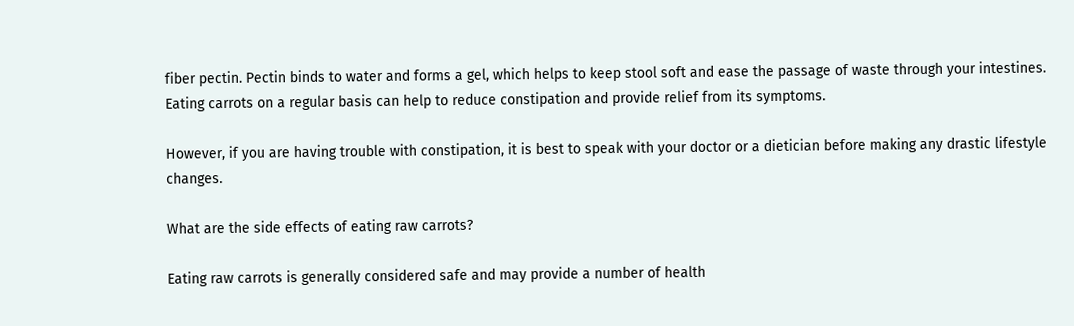fiber pectin. Pectin binds to water and forms a gel, which helps to keep stool soft and ease the passage of waste through your intestines. Eating carrots on a regular basis can help to reduce constipation and provide relief from its symptoms.

However, if you are having trouble with constipation, it is best to speak with your doctor or a dietician before making any drastic lifestyle changes.

What are the side effects of eating raw carrots?

Eating raw carrots is generally considered safe and may provide a number of health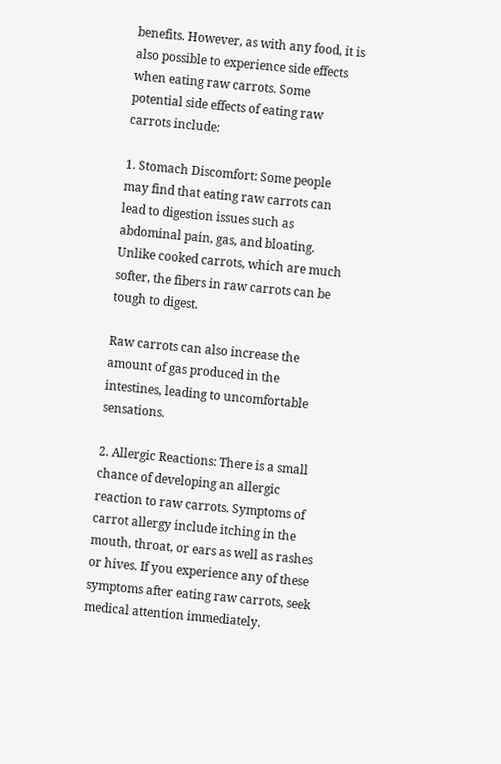benefits. However, as with any food, it is also possible to experience side effects when eating raw carrots. Some potential side effects of eating raw carrots include:

1. Stomach Discomfort: Some people may find that eating raw carrots can lead to digestion issues such as abdominal pain, gas, and bloating. Unlike cooked carrots, which are much softer, the fibers in raw carrots can be tough to digest.

Raw carrots can also increase the amount of gas produced in the intestines, leading to uncomfortable sensations.

2. Allergic Reactions: There is a small chance of developing an allergic reaction to raw carrots. Symptoms of carrot allergy include itching in the mouth, throat, or ears as well as rashes or hives. If you experience any of these symptoms after eating raw carrots, seek medical attention immediately.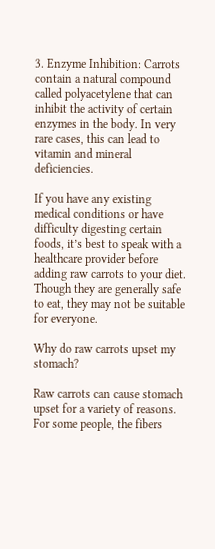3. Enzyme Inhibition: Carrots contain a natural compound called polyacetylene that can inhibit the activity of certain enzymes in the body. In very rare cases, this can lead to vitamin and mineral deficiencies.

If you have any existing medical conditions or have difficulty digesting certain foods, it’s best to speak with a healthcare provider before adding raw carrots to your diet. Though they are generally safe to eat, they may not be suitable for everyone.

Why do raw carrots upset my stomach?

Raw carrots can cause stomach upset for a variety of reasons. For some people, the fibers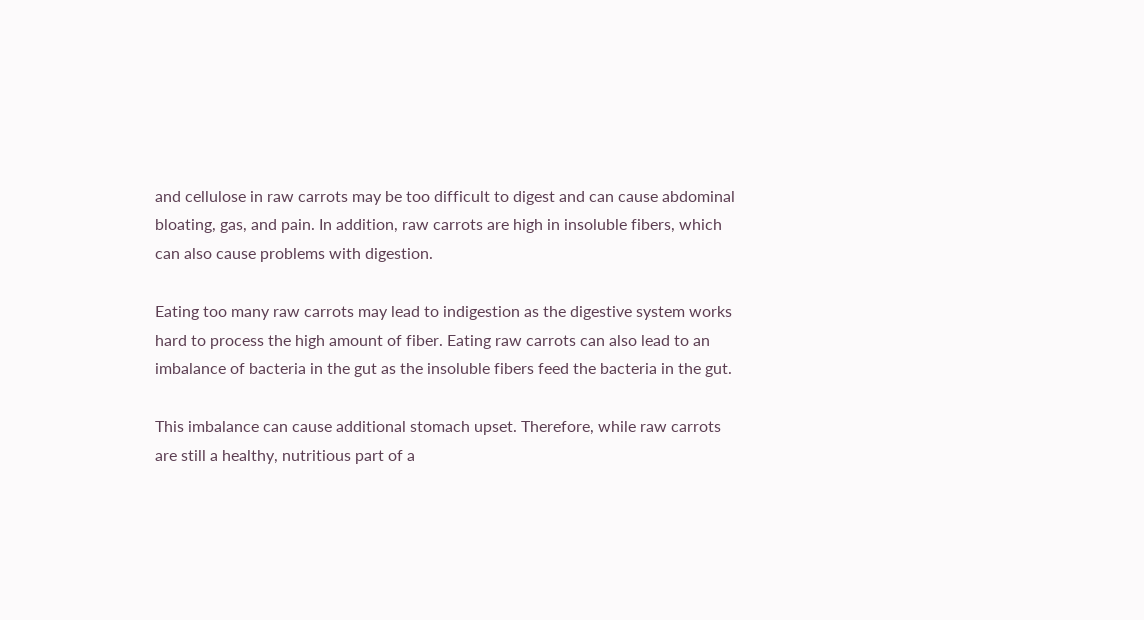and cellulose in raw carrots may be too difficult to digest and can cause abdominal bloating, gas, and pain. In addition, raw carrots are high in insoluble fibers, which can also cause problems with digestion.

Eating too many raw carrots may lead to indigestion as the digestive system works hard to process the high amount of fiber. Eating raw carrots can also lead to an imbalance of bacteria in the gut as the insoluble fibers feed the bacteria in the gut.

This imbalance can cause additional stomach upset. Therefore, while raw carrots are still a healthy, nutritious part of a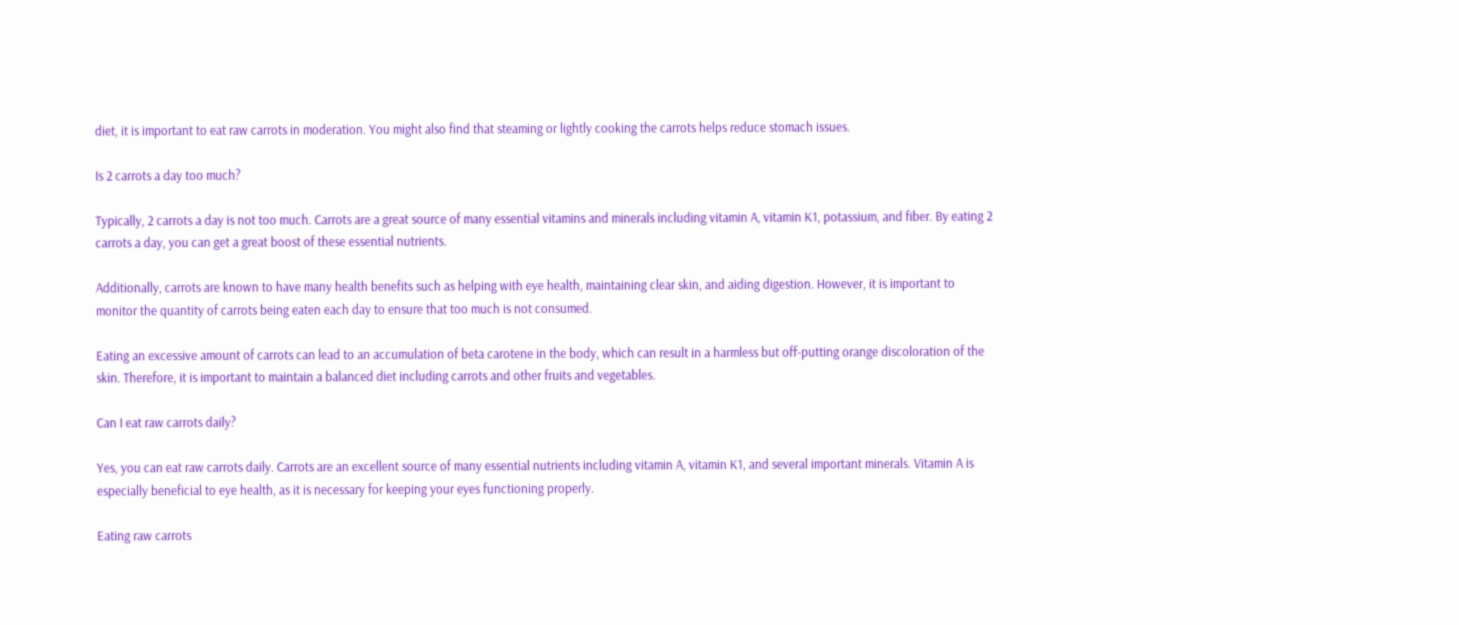diet, it is important to eat raw carrots in moderation. You might also find that steaming or lightly cooking the carrots helps reduce stomach issues.

Is 2 carrots a day too much?

Typically, 2 carrots a day is not too much. Carrots are a great source of many essential vitamins and minerals including vitamin A, vitamin K1, potassium, and fiber. By eating 2 carrots a day, you can get a great boost of these essential nutrients.

Additionally, carrots are known to have many health benefits such as helping with eye health, maintaining clear skin, and aiding digestion. However, it is important to monitor the quantity of carrots being eaten each day to ensure that too much is not consumed.

Eating an excessive amount of carrots can lead to an accumulation of beta carotene in the body, which can result in a harmless but off-putting orange discoloration of the skin. Therefore, it is important to maintain a balanced diet including carrots and other fruits and vegetables.

Can I eat raw carrots daily?

Yes, you can eat raw carrots daily. Carrots are an excellent source of many essential nutrients including vitamin A, vitamin K1, and several important minerals. Vitamin A is especially beneficial to eye health, as it is necessary for keeping your eyes functioning properly.

Eating raw carrots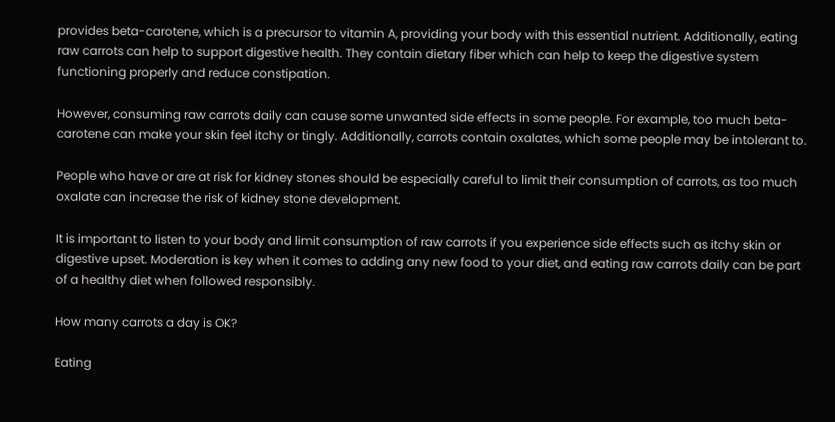provides beta-carotene, which is a precursor to vitamin A, providing your body with this essential nutrient. Additionally, eating raw carrots can help to support digestive health. They contain dietary fiber which can help to keep the digestive system functioning properly and reduce constipation.

However, consuming raw carrots daily can cause some unwanted side effects in some people. For example, too much beta-carotene can make your skin feel itchy or tingly. Additionally, carrots contain oxalates, which some people may be intolerant to.

People who have or are at risk for kidney stones should be especially careful to limit their consumption of carrots, as too much oxalate can increase the risk of kidney stone development.

It is important to listen to your body and limit consumption of raw carrots if you experience side effects such as itchy skin or digestive upset. Moderation is key when it comes to adding any new food to your diet, and eating raw carrots daily can be part of a healthy diet when followed responsibly.

How many carrots a day is OK?

Eating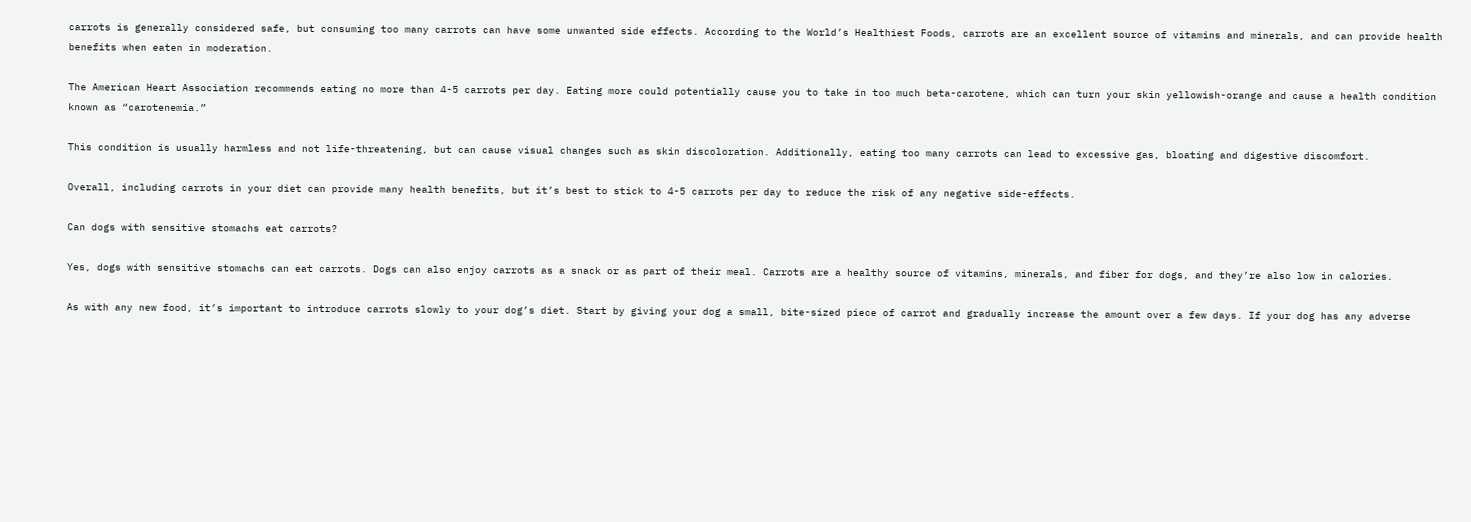carrots is generally considered safe, but consuming too many carrots can have some unwanted side effects. According to the World’s Healthiest Foods, carrots are an excellent source of vitamins and minerals, and can provide health benefits when eaten in moderation.

The American Heart Association recommends eating no more than 4-5 carrots per day. Eating more could potentially cause you to take in too much beta-carotene, which can turn your skin yellowish-orange and cause a health condition known as “carotenemia.”

This condition is usually harmless and not life-threatening, but can cause visual changes such as skin discoloration. Additionally, eating too many carrots can lead to excessive gas, bloating and digestive discomfort.

Overall, including carrots in your diet can provide many health benefits, but it’s best to stick to 4-5 carrots per day to reduce the risk of any negative side-effects.

Can dogs with sensitive stomachs eat carrots?

Yes, dogs with sensitive stomachs can eat carrots. Dogs can also enjoy carrots as a snack or as part of their meal. Carrots are a healthy source of vitamins, minerals, and fiber for dogs, and they’re also low in calories.

As with any new food, it’s important to introduce carrots slowly to your dog’s diet. Start by giving your dog a small, bite-sized piece of carrot and gradually increase the amount over a few days. If your dog has any adverse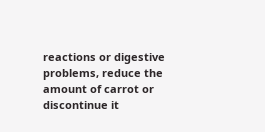reactions or digestive problems, reduce the amount of carrot or discontinue it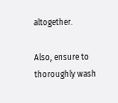altogether.

Also, ensure to thoroughly wash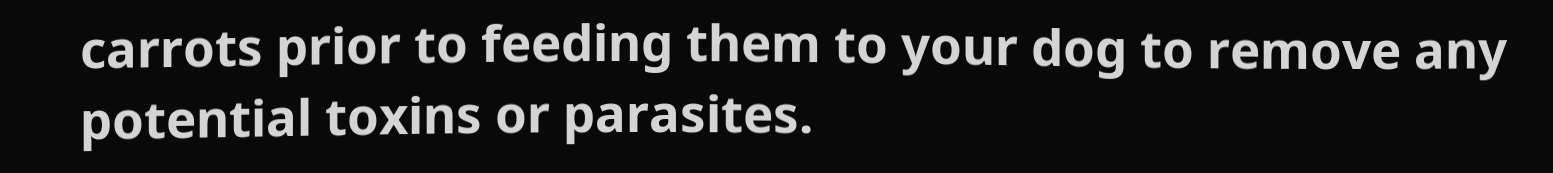carrots prior to feeding them to your dog to remove any potential toxins or parasites.